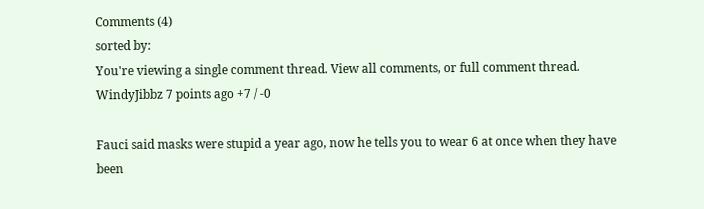Comments (4)
sorted by:
You're viewing a single comment thread. View all comments, or full comment thread.
WindyJibbz 7 points ago +7 / -0

Fauci said masks were stupid a year ago, now he tells you to wear 6 at once when they have been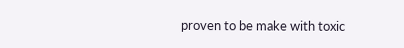proven to be make with toxic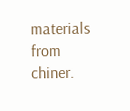materials from chiner.